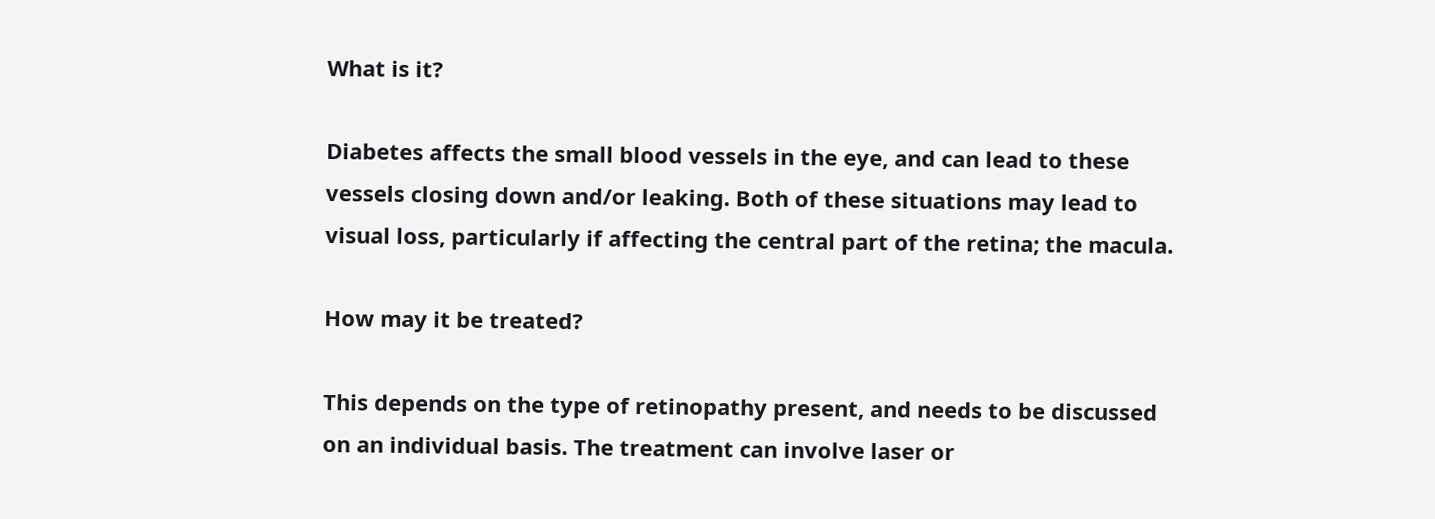What is it?

Diabetes affects the small blood vessels in the eye, and can lead to these vessels closing down and/or leaking. Both of these situations may lead to visual loss, particularly if affecting the central part of the retina; the macula.

How may it be treated?

This depends on the type of retinopathy present, and needs to be discussed on an individual basis. The treatment can involve laser or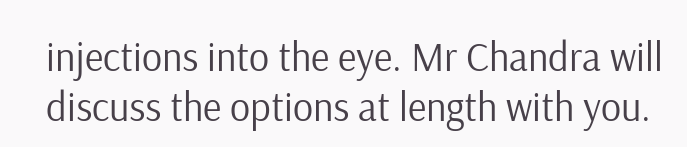injections into the eye. Mr Chandra will discuss the options at length with you.